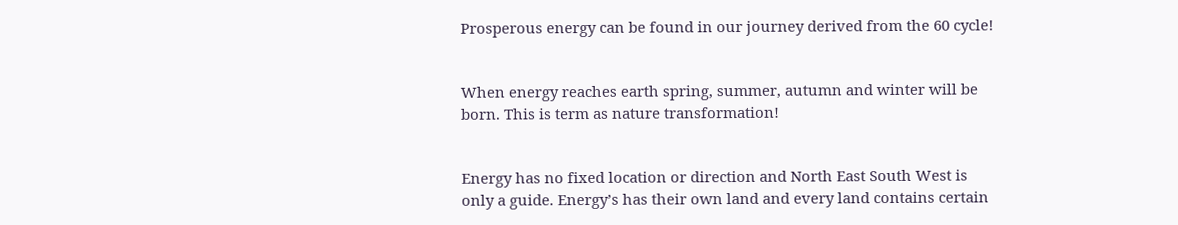Prosperous energy can be found in our journey derived from the 60 cycle!


When energy reaches earth spring, summer, autumn and winter will be born. This is term as nature transformation!


Energy has no fixed location or direction and North East South West is only a guide. Energy’s has their own land and every land contains certain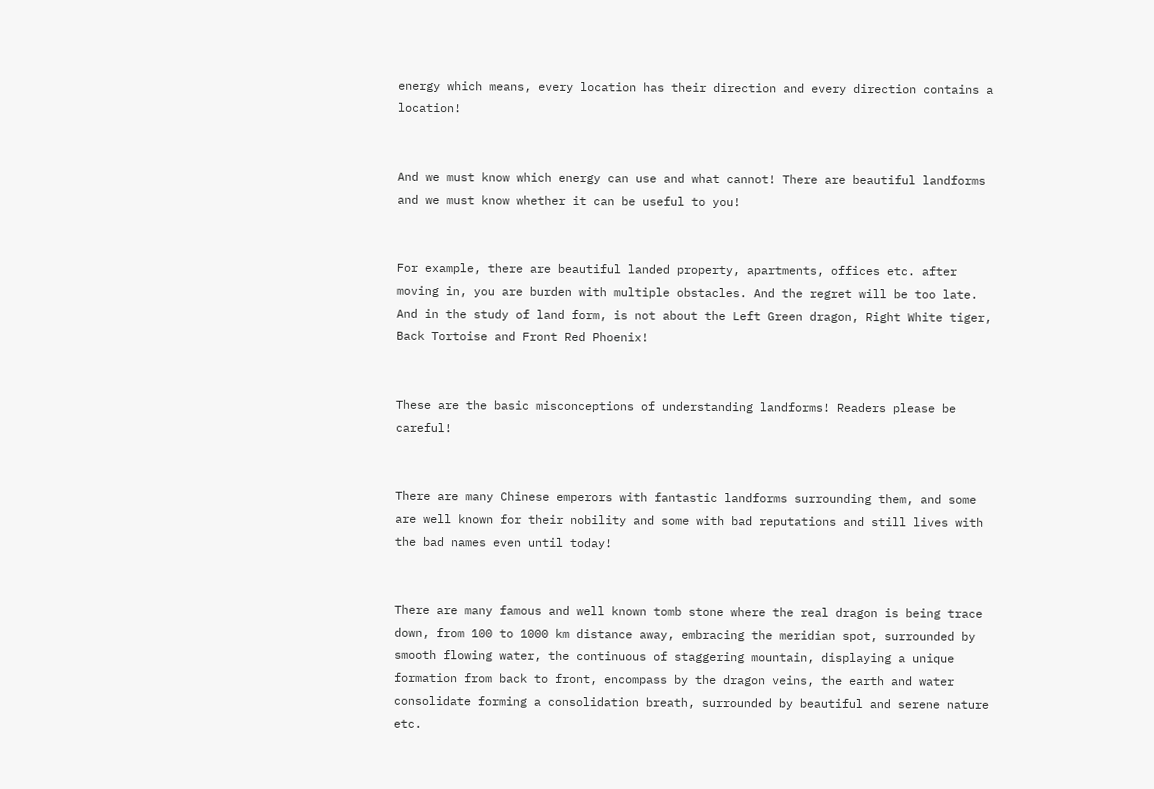energy which means, every location has their direction and every direction contains a location!


And we must know which energy can use and what cannot! There are beautiful landforms and we must know whether it can be useful to you!


For example, there are beautiful landed property, apartments, offices etc. after moving in, you are burden with multiple obstacles. And the regret will be too late. And in the study of land form, is not about the Left Green dragon, Right White tiger, Back Tortoise and Front Red Phoenix!


These are the basic misconceptions of understanding landforms! Readers please be careful!


There are many Chinese emperors with fantastic landforms surrounding them, and some are well known for their nobility and some with bad reputations and still lives with the bad names even until today!


There are many famous and well known tomb stone where the real dragon is being trace down, from 100 to 1000 km distance away, embracing the meridian spot, surrounded by smooth flowing water, the continuous of staggering mountain, displaying a unique formation from back to front, encompass by the dragon veins, the earth and water consolidate forming a consolidation breath, surrounded by beautiful and serene nature etc.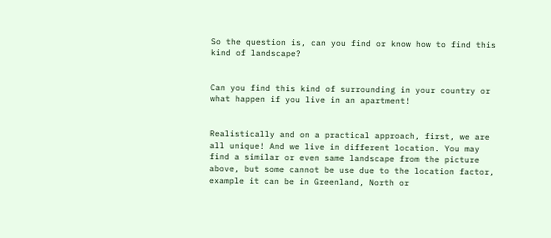So the question is, can you find or know how to find this kind of landscape?


Can you find this kind of surrounding in your country or what happen if you live in an apartment!


Realistically and on a practical approach, first, we are all unique! And we live in different location. You may find a similar or even same landscape from the picture above, but some cannot be use due to the location factor, example it can be in Greenland, North or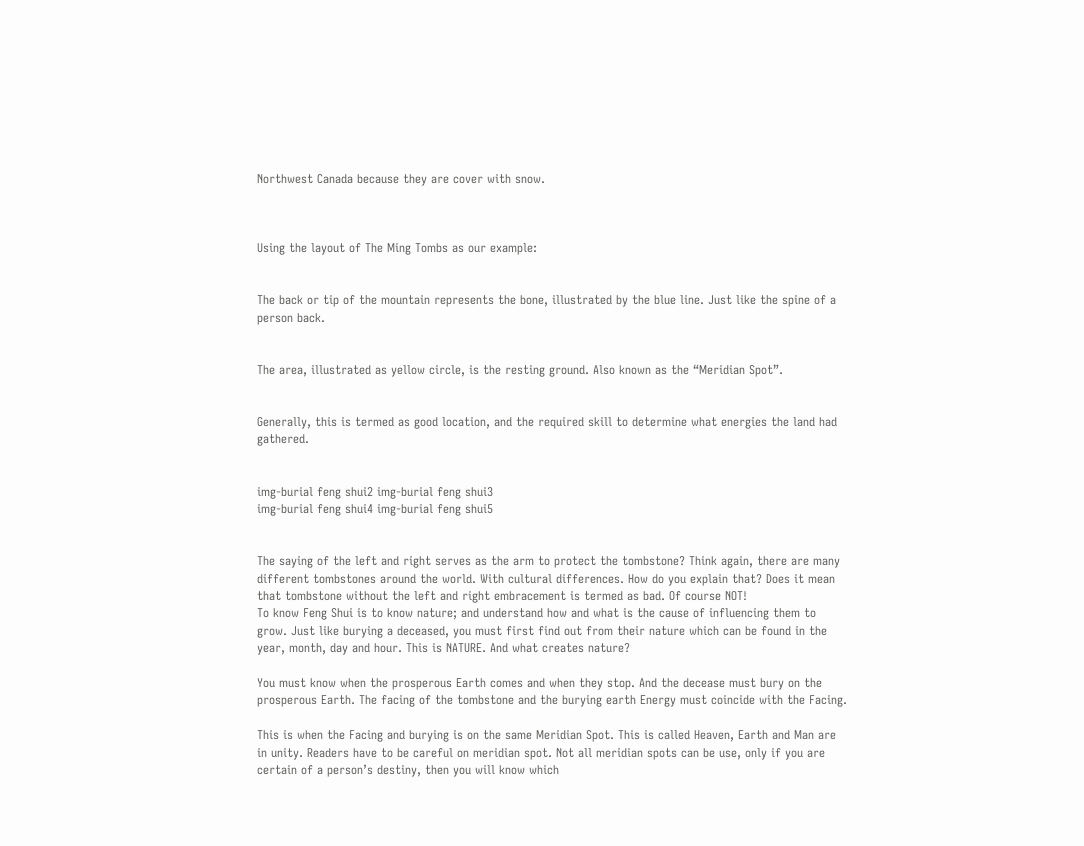Northwest Canada because they are cover with snow.



Using the layout of The Ming Tombs as our example:


The back or tip of the mountain represents the bone, illustrated by the blue line. Just like the spine of a person back.


The area, illustrated as yellow circle, is the resting ground. Also known as the “Meridian Spot”.


Generally, this is termed as good location, and the required skill to determine what energies the land had gathered.


img-burial feng shui2 img-burial feng shui3
img-burial feng shui4 img-burial feng shui5


The saying of the left and right serves as the arm to protect the tombstone? Think again, there are many different tombstones around the world. With cultural differences. How do you explain that? Does it mean that tombstone without the left and right embracement is termed as bad. Of course NOT!
To know Feng Shui is to know nature; and understand how and what is the cause of influencing them to grow. Just like burying a deceased, you must first find out from their nature which can be found in the year, month, day and hour. This is NATURE. And what creates nature?

You must know when the prosperous Earth comes and when they stop. And the decease must bury on the prosperous Earth. The facing of the tombstone and the burying earth Energy must coincide with the Facing.

This is when the Facing and burying is on the same Meridian Spot. This is called Heaven, Earth and Man are in unity. Readers have to be careful on meridian spot. Not all meridian spots can be use, only if you are certain of a person’s destiny, then you will know which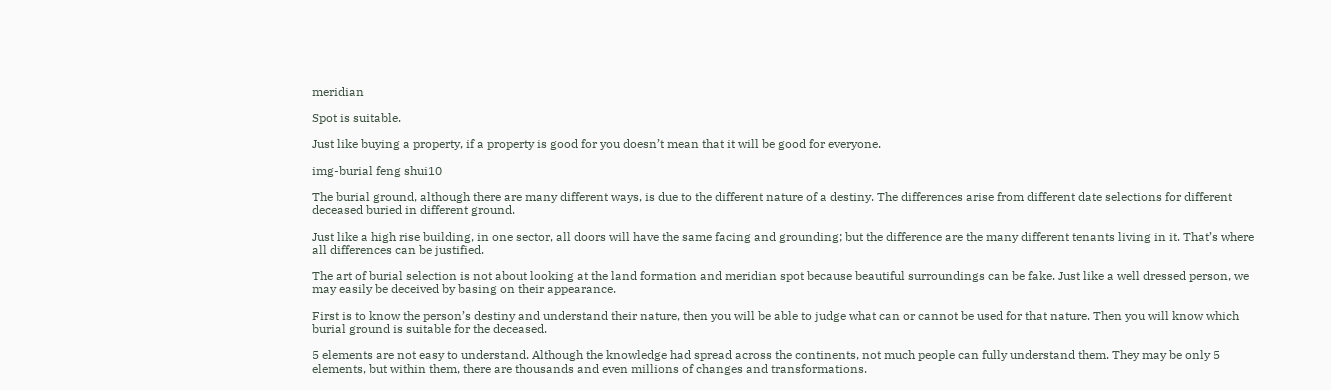meridian

Spot is suitable.

Just like buying a property, if a property is good for you doesn’t mean that it will be good for everyone.

img-burial feng shui10

The burial ground, although there are many different ways, is due to the different nature of a destiny. The differences arise from different date selections for different deceased buried in different ground.

Just like a high rise building, in one sector, all doors will have the same facing and grounding; but the difference are the many different tenants living in it. That’s where all differences can be justified.

The art of burial selection is not about looking at the land formation and meridian spot because beautiful surroundings can be fake. Just like a well dressed person, we may easily be deceived by basing on their appearance.

First is to know the person’s destiny and understand their nature, then you will be able to judge what can or cannot be used for that nature. Then you will know which burial ground is suitable for the deceased.

5 elements are not easy to understand. Although the knowledge had spread across the continents, not much people can fully understand them. They may be only 5 elements, but within them, there are thousands and even millions of changes and transformations.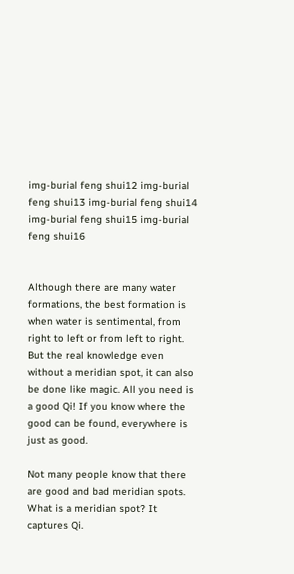img-burial feng shui12 img-burial feng shui13 img-burial feng shui14 img-burial feng shui15 img-burial feng shui16


Although there are many water formations, the best formation is when water is sentimental, from right to left or from left to right. But the real knowledge even without a meridian spot, it can also be done like magic. All you need is a good Qi! If you know where the good can be found, everywhere is just as good.

Not many people know that there are good and bad meridian spots. What is a meridian spot? It captures Qi.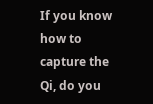If you know how to capture the Qi, do you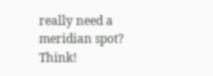really need a meridian spot? Think!